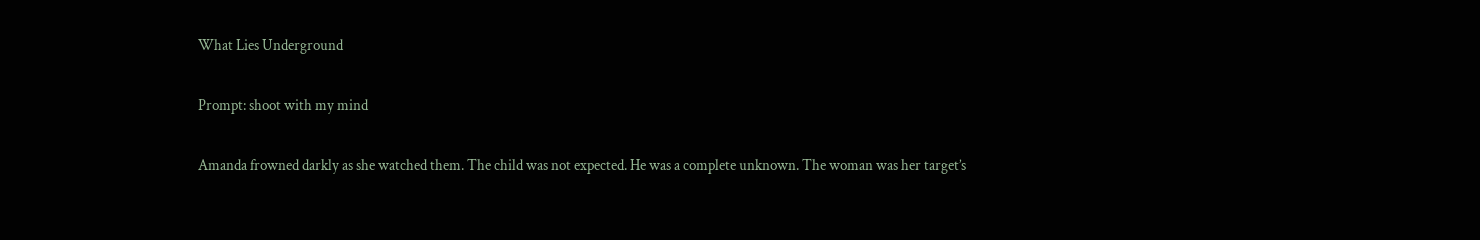What Lies Underground

Prompt: shoot with my mind

Amanda frowned darkly as she watched them. The child was not expected. He was a complete unknown. The woman was her target’s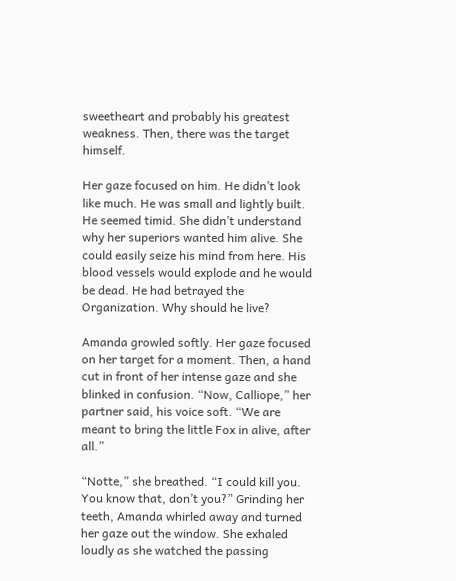sweetheart and probably his greatest weakness. Then, there was the target himself.

Her gaze focused on him. He didn’t look like much. He was small and lightly built. He seemed timid. She didn’t understand why her superiors wanted him alive. She could easily seize his mind from here. His blood vessels would explode and he would be dead. He had betrayed the Organization. Why should he live?

Amanda growled softly. Her gaze focused on her target for a moment. Then, a hand cut in front of her intense gaze and she blinked in confusion. “Now, Calliope,” her partner said, his voice soft. “We are meant to bring the little Fox in alive, after all.”

“Notte,” she breathed. “I could kill you. You know that, don’t you?” Grinding her teeth, Amanda whirled away and turned her gaze out the window. She exhaled loudly as she watched the passing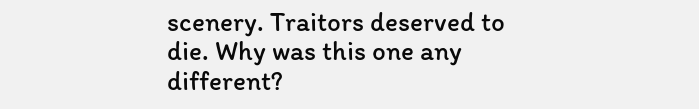scenery. Traitors deserved to die. Why was this one any different?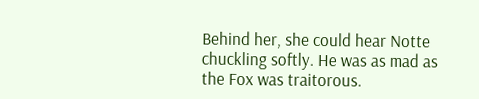Behind her, she could hear Notte chuckling softly. He was as mad as the Fox was traitorous.